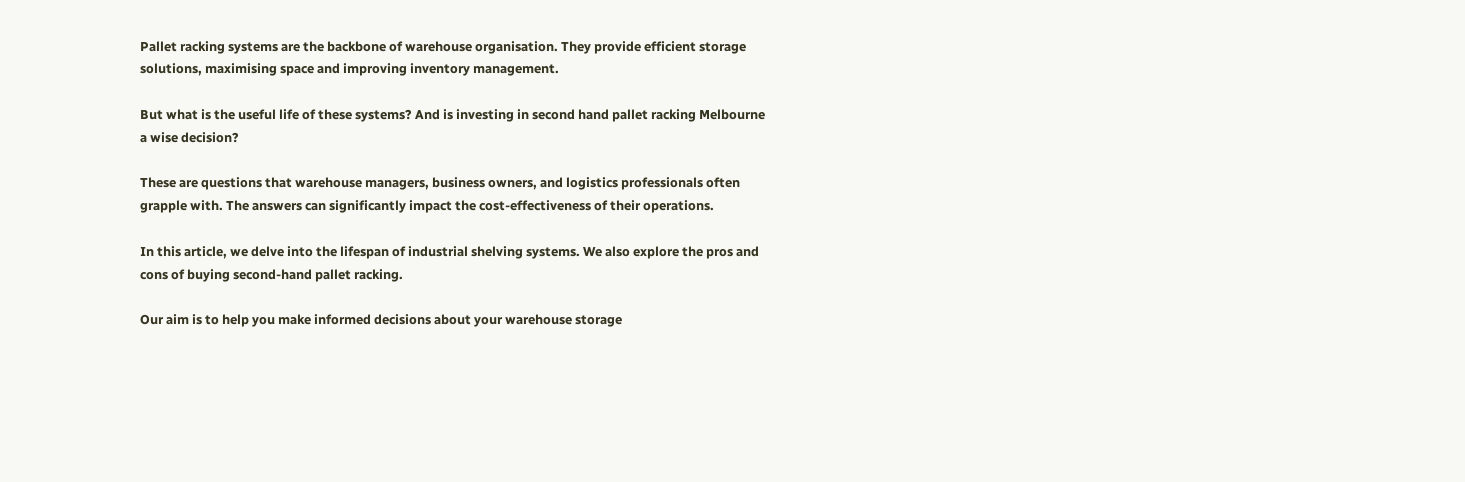Pallet racking systems are the backbone of warehouse organisation. They provide efficient storage solutions, maximising space and improving inventory management.

But what is the useful life of these systems? And is investing in second hand pallet racking Melbourne a wise decision?

These are questions that warehouse managers, business owners, and logistics professionals often grapple with. The answers can significantly impact the cost-effectiveness of their operations.

In this article, we delve into the lifespan of industrial shelving systems. We also explore the pros and cons of buying second-hand pallet racking.

Our aim is to help you make informed decisions about your warehouse storage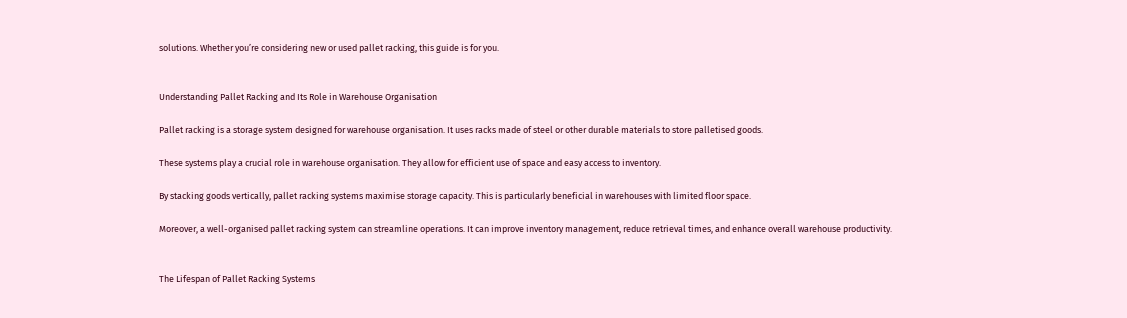solutions. Whether you’re considering new or used pallet racking, this guide is for you.


Understanding Pallet Racking and Its Role in Warehouse Organisation

Pallet racking is a storage system designed for warehouse organisation. It uses racks made of steel or other durable materials to store palletised goods.

These systems play a crucial role in warehouse organisation. They allow for efficient use of space and easy access to inventory.

By stacking goods vertically, pallet racking systems maximise storage capacity. This is particularly beneficial in warehouses with limited floor space.

Moreover, a well-organised pallet racking system can streamline operations. It can improve inventory management, reduce retrieval times, and enhance overall warehouse productivity.


The Lifespan of Pallet Racking Systems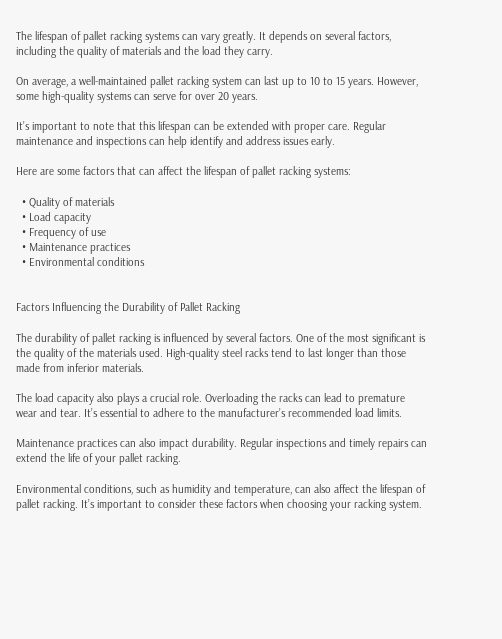The lifespan of pallet racking systems can vary greatly. It depends on several factors, including the quality of materials and the load they carry.

On average, a well-maintained pallet racking system can last up to 10 to 15 years. However, some high-quality systems can serve for over 20 years.

It’s important to note that this lifespan can be extended with proper care. Regular maintenance and inspections can help identify and address issues early.

Here are some factors that can affect the lifespan of pallet racking systems:

  • Quality of materials
  • Load capacity
  • Frequency of use
  • Maintenance practices
  • Environmental conditions


Factors Influencing the Durability of Pallet Racking

The durability of pallet racking is influenced by several factors. One of the most significant is the quality of the materials used. High-quality steel racks tend to last longer than those made from inferior materials.

The load capacity also plays a crucial role. Overloading the racks can lead to premature wear and tear. It’s essential to adhere to the manufacturer’s recommended load limits.

Maintenance practices can also impact durability. Regular inspections and timely repairs can extend the life of your pallet racking.

Environmental conditions, such as humidity and temperature, can also affect the lifespan of pallet racking. It’s important to consider these factors when choosing your racking system.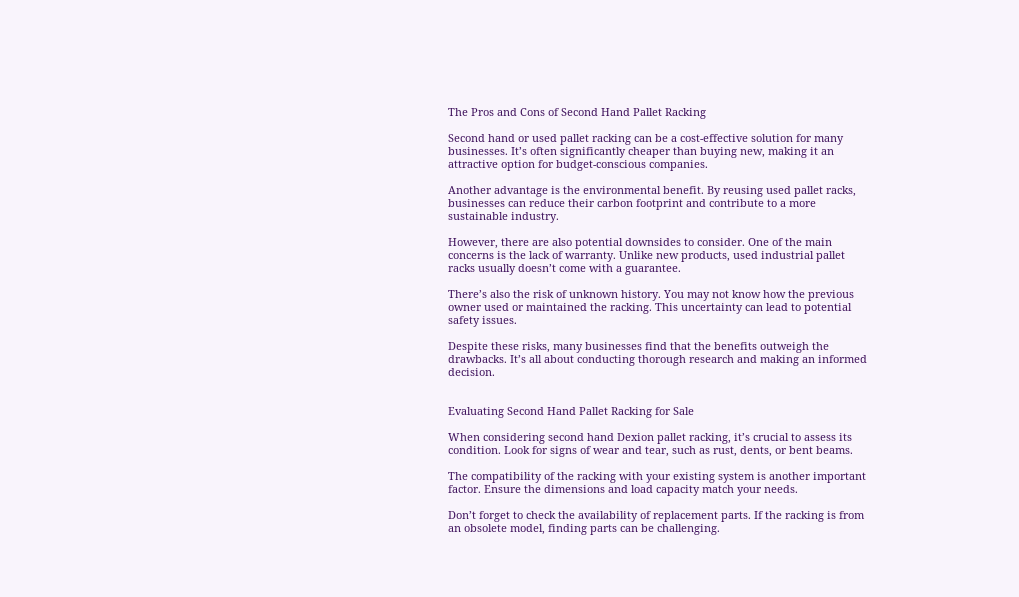The Pros and Cons of Second Hand Pallet Racking

Second hand or used pallet racking can be a cost-effective solution for many businesses. It’s often significantly cheaper than buying new, making it an attractive option for budget-conscious companies.

Another advantage is the environmental benefit. By reusing used pallet racks, businesses can reduce their carbon footprint and contribute to a more sustainable industry.

However, there are also potential downsides to consider. One of the main concerns is the lack of warranty. Unlike new products, used industrial pallet racks usually doesn’t come with a guarantee.

There’s also the risk of unknown history. You may not know how the previous owner used or maintained the racking. This uncertainty can lead to potential safety issues.

Despite these risks, many businesses find that the benefits outweigh the drawbacks. It’s all about conducting thorough research and making an informed decision.


Evaluating Second Hand Pallet Racking for Sale

When considering second hand Dexion pallet racking, it’s crucial to assess its condition. Look for signs of wear and tear, such as rust, dents, or bent beams.

The compatibility of the racking with your existing system is another important factor. Ensure the dimensions and load capacity match your needs.

Don’t forget to check the availability of replacement parts. If the racking is from an obsolete model, finding parts can be challenging.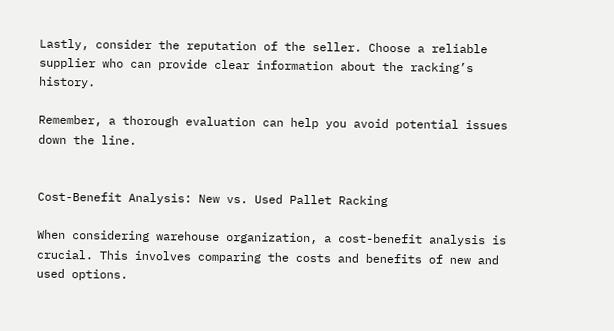Lastly, consider the reputation of the seller. Choose a reliable supplier who can provide clear information about the racking’s history.

Remember, a thorough evaluation can help you avoid potential issues down the line.


Cost-Benefit Analysis: New vs. Used Pallet Racking

When considering warehouse organization, a cost-benefit analysis is crucial. This involves comparing the costs and benefits of new and used options.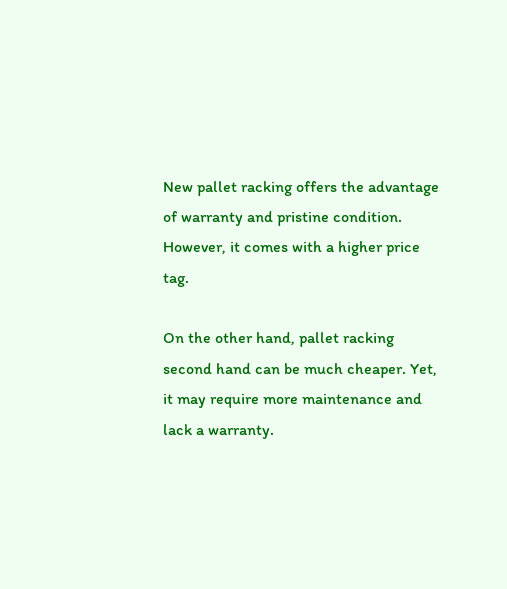New pallet racking offers the advantage of warranty and pristine condition. However, it comes with a higher price tag.

On the other hand, pallet racking second hand can be much cheaper. Yet, it may require more maintenance and lack a warranty.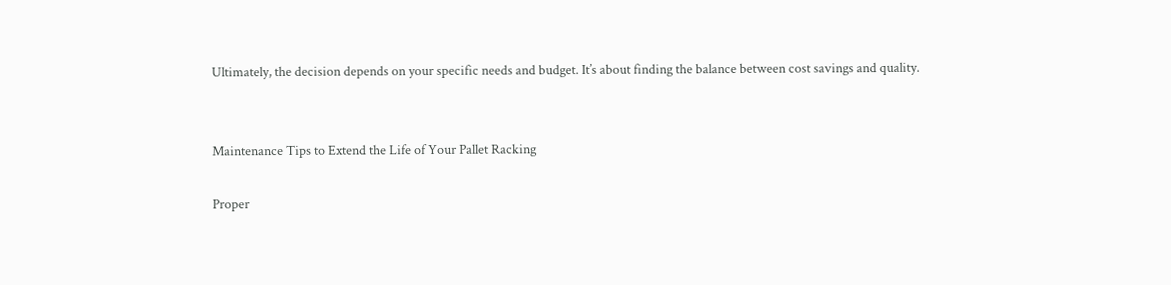Ultimately, the decision depends on your specific needs and budget. It’s about finding the balance between cost savings and quality.


Maintenance Tips to Extend the Life of Your Pallet Racking

Proper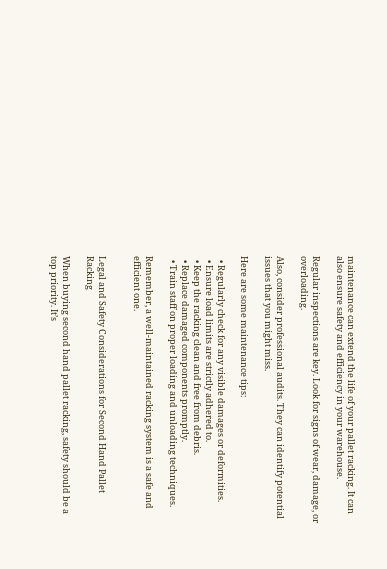maintenance can extend the life of your pallet racking. It can also ensure safety and efficiency in your warehouse.

Regular inspections are key. Look for signs of wear, damage, or overloading.

Also, consider professional audits. They can identify potential issues that you might miss.

Here are some maintenance tips:

  • Regularly check for any visible damages or deformities.
  • Ensure load limits are strictly adhered to.
  • Keep the racking clean and free from debris.
  • Replace damaged components promptly.
  • Train staff on proper loading and unloading techniques.

Remember, a well-maintained racking system is a safe and efficient one.


Legal and Safety Considerations for Second Hand Pallet Racking

When buying second hand pallet racking, safety should be a top priority. It’s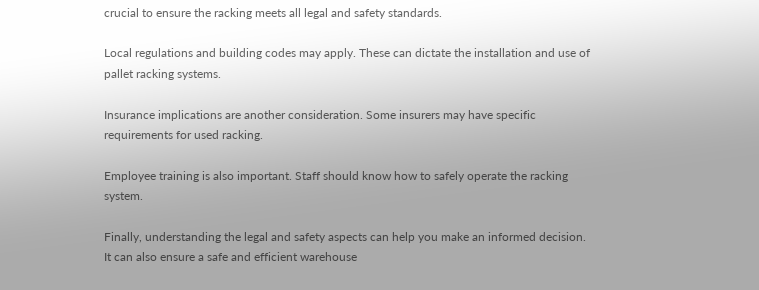crucial to ensure the racking meets all legal and safety standards.

Local regulations and building codes may apply. These can dictate the installation and use of pallet racking systems.

Insurance implications are another consideration. Some insurers may have specific requirements for used racking.

Employee training is also important. Staff should know how to safely operate the racking system.

Finally, understanding the legal and safety aspects can help you make an informed decision. It can also ensure a safe and efficient warehouse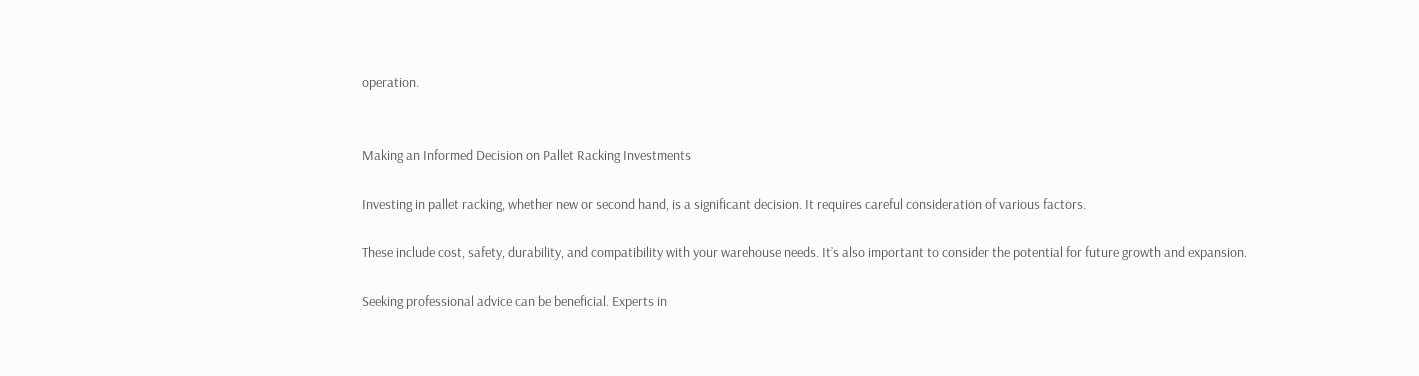operation.


Making an Informed Decision on Pallet Racking Investments

Investing in pallet racking, whether new or second hand, is a significant decision. It requires careful consideration of various factors.

These include cost, safety, durability, and compatibility with your warehouse needs. It’s also important to consider the potential for future growth and expansion.

Seeking professional advice can be beneficial. Experts in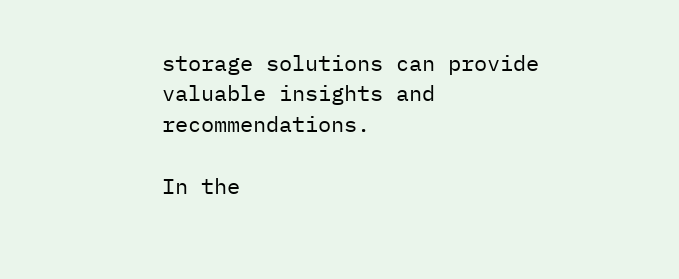storage solutions can provide valuable insights and recommendations.

In the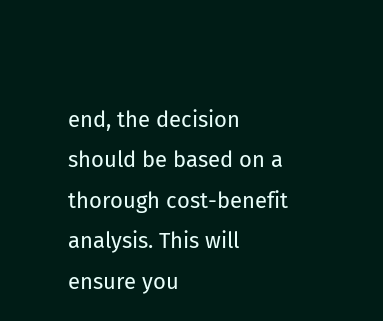end, the decision should be based on a thorough cost-benefit analysis. This will ensure you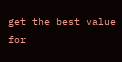get the best value for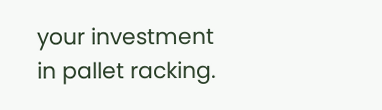your investment in pallet racking.